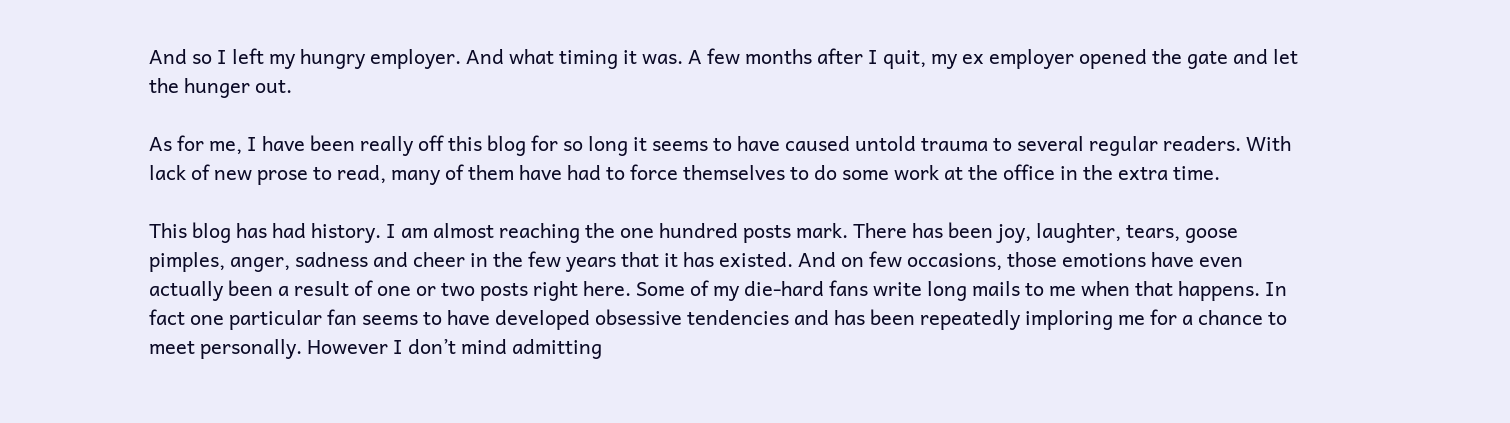And so I left my hungry employer. And what timing it was. A few months after I quit, my ex employer opened the gate and let the hunger out.

As for me, I have been really off this blog for so long it seems to have caused untold trauma to several regular readers. With lack of new prose to read, many of them have had to force themselves to do some work at the office in the extra time.

This blog has had history. I am almost reaching the one hundred posts mark. There has been joy, laughter, tears, goose pimples, anger, sadness and cheer in the few years that it has existed. And on few occasions, those emotions have even actually been a result of one or two posts right here. Some of my die-hard fans write long mails to me when that happens. In fact one particular fan seems to have developed obsessive tendencies and has been repeatedly imploring me for a chance to meet personally. However I don’t mind admitting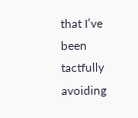that I’ve been tactfully avoiding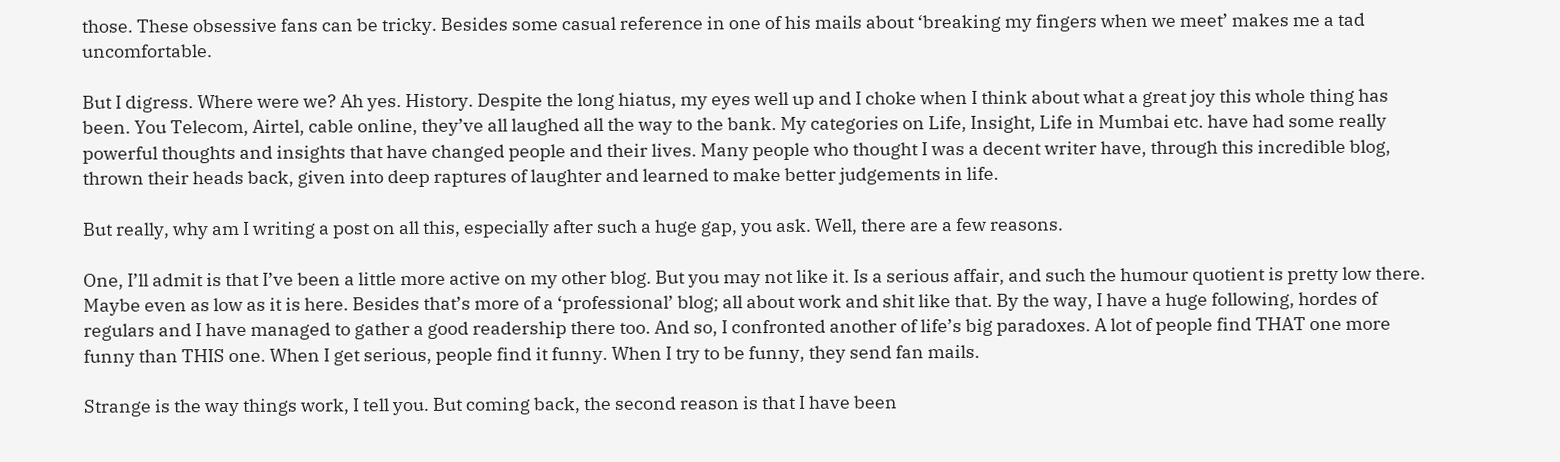those. These obsessive fans can be tricky. Besides some casual reference in one of his mails about ‘breaking my fingers when we meet’ makes me a tad uncomfortable.

But I digress. Where were we? Ah yes. History. Despite the long hiatus, my eyes well up and I choke when I think about what a great joy this whole thing has been. You Telecom, Airtel, cable online, they’ve all laughed all the way to the bank. My categories on Life, Insight, Life in Mumbai etc. have had some really powerful thoughts and insights that have changed people and their lives. Many people who thought I was a decent writer have, through this incredible blog, thrown their heads back, given into deep raptures of laughter and learned to make better judgements in life.

But really, why am I writing a post on all this, especially after such a huge gap, you ask. Well, there are a few reasons.

One, I’ll admit is that I’ve been a little more active on my other blog. But you may not like it. Is a serious affair, and such the humour quotient is pretty low there. Maybe even as low as it is here. Besides that’s more of a ‘professional’ blog; all about work and shit like that. By the way, I have a huge following, hordes of regulars and I have managed to gather a good readership there too. And so, I confronted another of life’s big paradoxes. A lot of people find THAT one more funny than THIS one. When I get serious, people find it funny. When I try to be funny, they send fan mails.

Strange is the way things work, I tell you. But coming back, the second reason is that I have been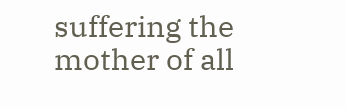suffering the mother of all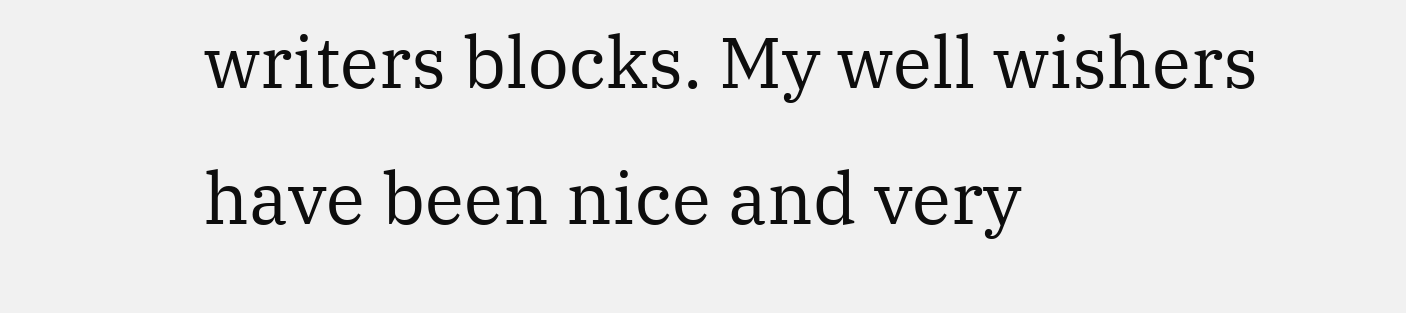writers blocks. My well wishers have been nice and very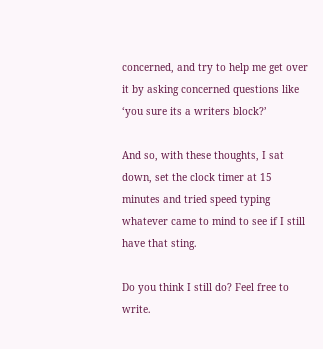concerned, and try to help me get over it by asking concerned questions like ‘you sure its a writers block?’

And so, with these thoughts, I sat down, set the clock timer at 15 minutes and tried speed typing whatever came to mind to see if I still have that sting.

Do you think I still do? Feel free to write.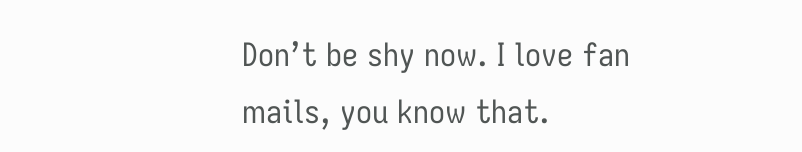Don’t be shy now. I love fan mails, you know that.